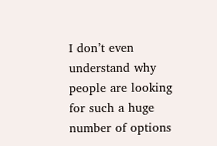I don’t even understand why people are looking for such a huge number of options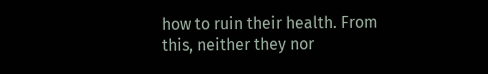how to ruin their health. From this, neither they nor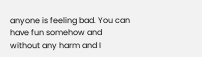anyone is feeling bad. You can have fun somehow and without any harm and I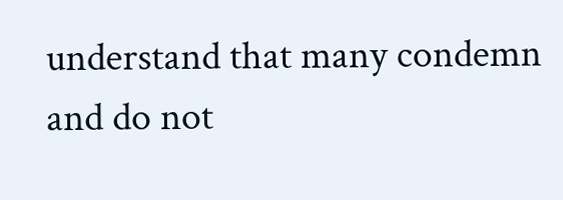understand that many condemn and do not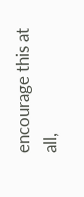encourage this at all,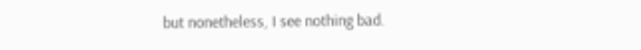but nonetheless, I see nothing bad.